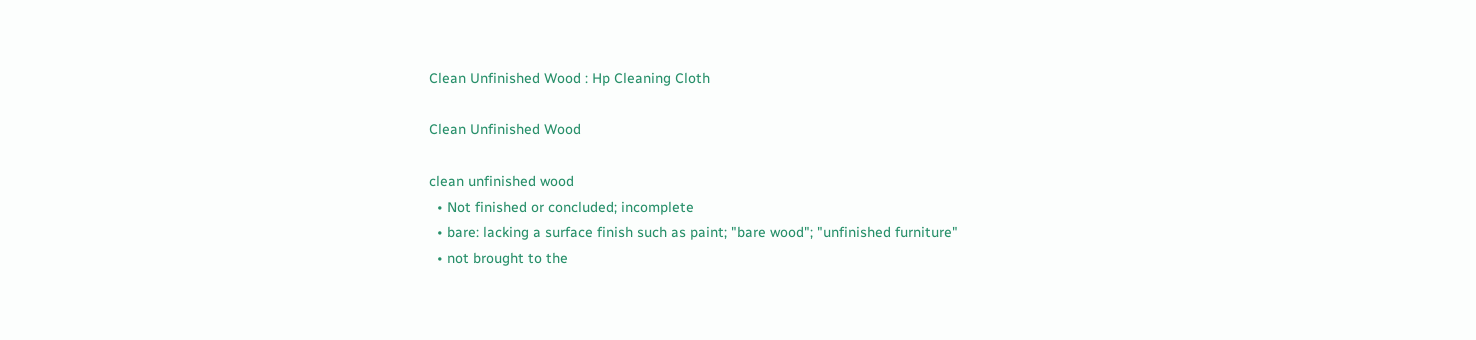Clean Unfinished Wood : Hp Cleaning Cloth

Clean Unfinished Wood

clean unfinished wood
  • Not finished or concluded; incomplete
  • bare: lacking a surface finish such as paint; "bare wood"; "unfinished furniture"
  • not brought to the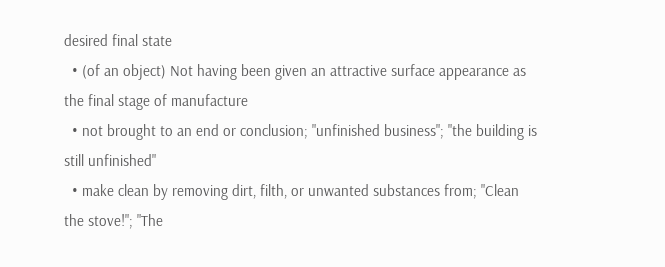desired final state
  • (of an object) Not having been given an attractive surface appearance as the final stage of manufacture
  • not brought to an end or conclusion; "unfinished business"; "the building is still unfinished"
  • make clean by removing dirt, filth, or unwanted substances from; "Clean the stove!"; "The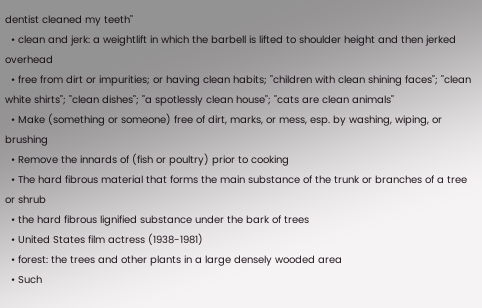dentist cleaned my teeth"
  • clean and jerk: a weightlift in which the barbell is lifted to shoulder height and then jerked overhead
  • free from dirt or impurities; or having clean habits; "children with clean shining faces"; "clean white shirts"; "clean dishes"; "a spotlessly clean house"; "cats are clean animals"
  • Make (something or someone) free of dirt, marks, or mess, esp. by washing, wiping, or brushing
  • Remove the innards of (fish or poultry) prior to cooking
  • The hard fibrous material that forms the main substance of the trunk or branches of a tree or shrub
  • the hard fibrous lignified substance under the bark of trees
  • United States film actress (1938-1981)
  • forest: the trees and other plants in a large densely wooded area
  • Such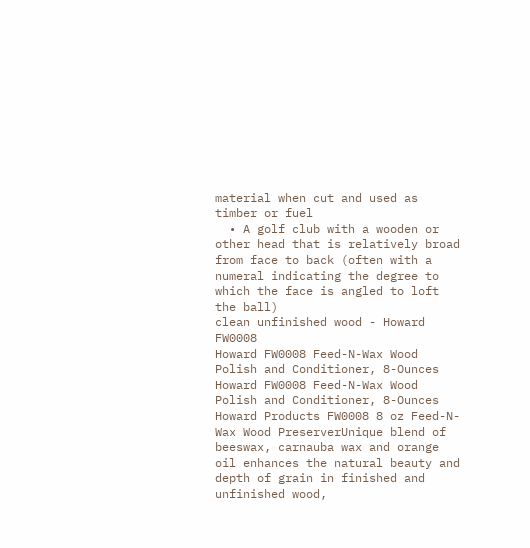material when cut and used as timber or fuel
  • A golf club with a wooden or other head that is relatively broad from face to back (often with a numeral indicating the degree to which the face is angled to loft the ball)
clean unfinished wood - Howard FW0008
Howard FW0008 Feed-N-Wax Wood Polish and Conditioner, 8-Ounces
Howard FW0008 Feed-N-Wax Wood Polish and Conditioner, 8-Ounces
Howard Products FW0008 8 oz Feed-N-Wax Wood PreserverUnique blend of beeswax, carnauba wax and orange oil enhances the natural beauty and depth of grain in finished and unfinished wood,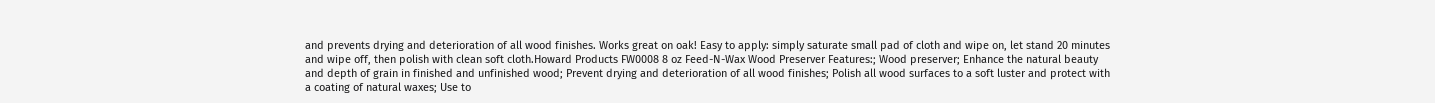and prevents drying and deterioration of all wood finishes. Works great on oak! Easy to apply: simply saturate small pad of cloth and wipe on, let stand 20 minutes and wipe off, then polish with clean soft cloth.Howard Products FW0008 8 oz Feed-N-Wax Wood Preserver Features:; Wood preserver; Enhance the natural beauty and depth of grain in finished and unfinished wood; Prevent drying and deterioration of all wood finishes; Polish all wood surfaces to a soft luster and protect with a coating of natural waxes; Use to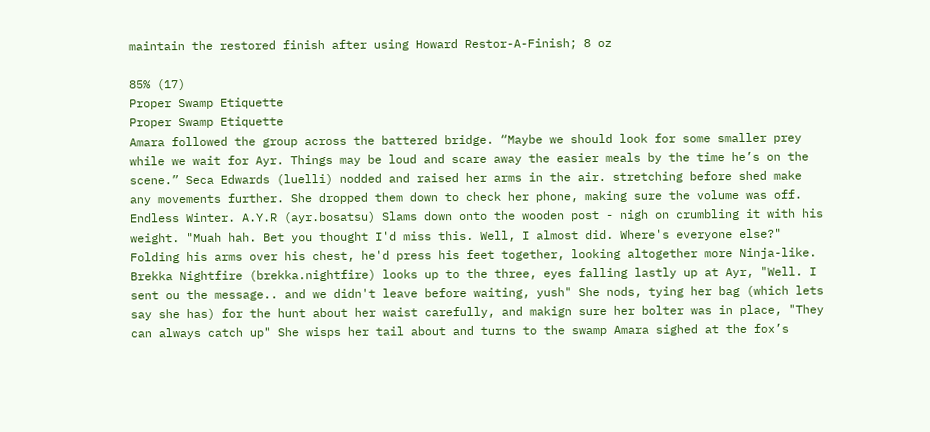maintain the restored finish after using Howard Restor-A-Finish; 8 oz

85% (17)
Proper Swamp Etiquette
Proper Swamp Etiquette
Amara followed the group across the battered bridge. “Maybe we should look for some smaller prey while we wait for Ayr. Things may be loud and scare away the easier meals by the time he’s on the scene.” Seca Edwards (luelli) nodded and raised her arms in the air. stretching before shed make any movements further. She dropped them down to check her phone, making sure the volume was off. Endless Winter. A.Y.R (ayr.bosatsu) Slams down onto the wooden post - nigh on crumbling it with his weight. "Muah hah. Bet you thought I'd miss this. Well, I almost did. Where's everyone else?" Folding his arms over his chest, he'd press his feet together, looking altogether more Ninja-like. Brekka Nightfire (brekka.nightfire) looks up to the three, eyes falling lastly up at Ayr, "Well. I sent ou the message.. and we didn't leave before waiting, yush" She nods, tying her bag (which lets say she has) for the hunt about her waist carefully, and makign sure her bolter was in place, "They can always catch up" She wisps her tail about and turns to the swamp Amara sighed at the fox’s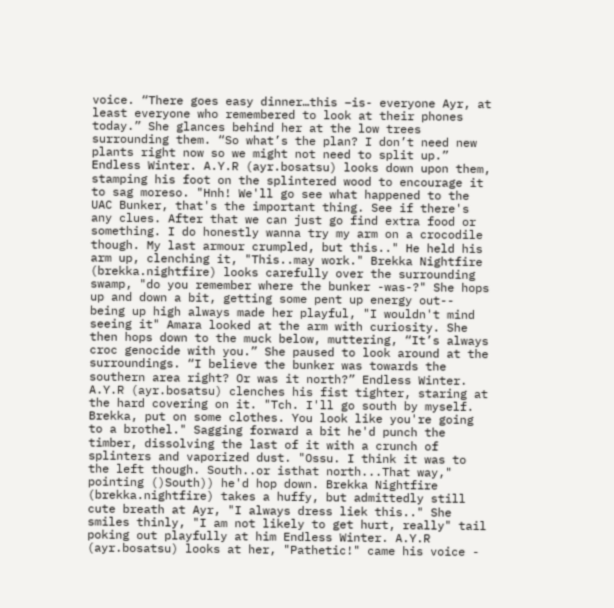voice. “There goes easy dinner…this –is- everyone Ayr, at least everyone who remembered to look at their phones today.” She glances behind her at the low trees surrounding them. “So what’s the plan? I don’t need new plants right now so we might not need to split up.” Endless Winter. A.Y.R (ayr.bosatsu) looks down upon them, stamping his foot on the splintered wood to encourage it to sag moreso. "Hnh! We'll go see what happened to the UAC Bunker, that's the important thing. See if there's any clues. After that we can just go find extra food or something. I do honestly wanna try my arm on a crocodile though. My last armour crumpled, but this.." He held his arm up, clenching it, "This..may work." Brekka Nightfire (brekka.nightfire) looks carefully over the surrounding swamp, "do you remember where the bunker -was-?" She hops up and down a bit, getting some pent up energy out-- being up high always made her playful, "I wouldn't mind seeing it" Amara looked at the arm with curiosity. She then hops down to the muck below, muttering, “It’s always croc genocide with you.” She paused to look around at the surroundings. “I believe the bunker was towards the southern area right? Or was it north?” Endless Winter. A.Y.R (ayr.bosatsu) clenches his fist tighter, staring at the hard covering on it. "Tch. I'll go south by myself. Brekka, put on some clothes. You look like you're going to a brothel." Sagging forward a bit he'd punch the timber, dissolving the last of it with a crunch of splinters and vaporized dust. "Ossu. I think it was to the left though. South..or isthat north...That way," pointing ()South)) he'd hop down. Brekka Nightfire (brekka.nightfire) takes a huffy, but admittedly still cute breath at Ayr, "I always dress liek this.." She smiles thinly, "I am not likely to get hurt, really" tail poking out playfully at him Endless Winter. A.Y.R (ayr.bosatsu) looks at her, "Pathetic!" came his voice -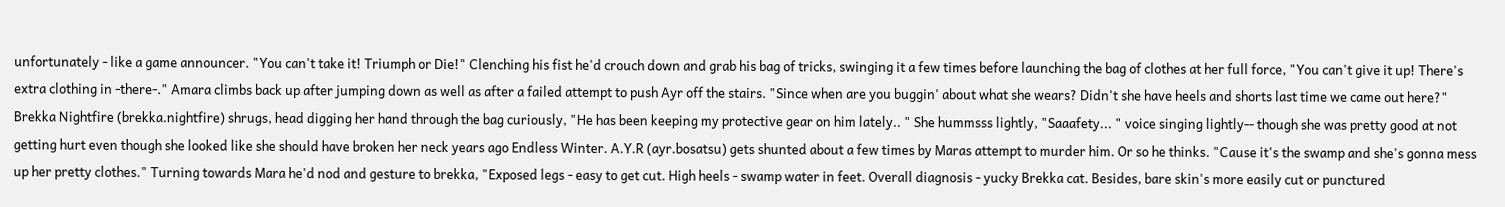unfortunately - like a game announcer. "You can't take it! Triumph or Die!" Clenching his fist he'd crouch down and grab his bag of tricks, swinging it a few times before launching the bag of clothes at her full force, "You can't give it up! There's extra clothing in -there-." Amara climbs back up after jumping down as well as after a failed attempt to push Ayr off the stairs. "Since when are you buggin' about what she wears? Didn't she have heels and shorts last time we came out here?" Brekka Nightfire (brekka.nightfire) shrugs, head digging her hand through the bag curiously, "He has been keeping my protective gear on him lately.. " She hummsss lightly, "Saaafety... " voice singing lightly-- though she was pretty good at not getting hurt even though she looked like she should have broken her neck years ago Endless Winter. A.Y.R (ayr.bosatsu) gets shunted about a few times by Maras attempt to murder him. Or so he thinks. "Cause it's the swamp and she's gonna mess up her pretty clothes." Turning towards Mara he'd nod and gesture to brekka, "Exposed legs - easy to get cut. High heels - swamp water in feet. Overall diagnosis - yucky Brekka cat. Besides, bare skin's more easily cut or punctured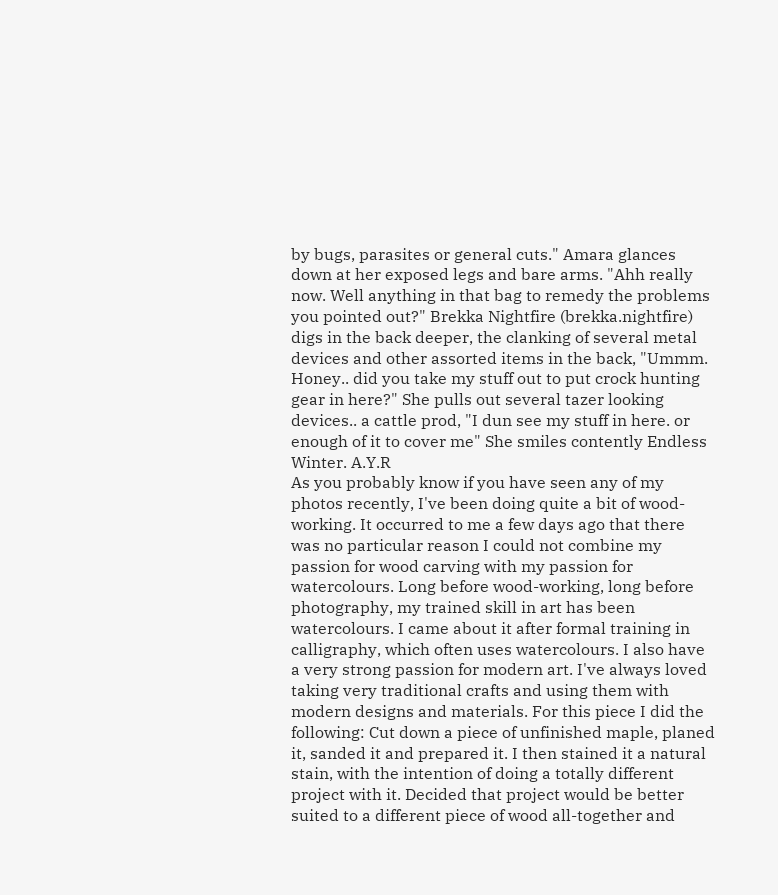by bugs, parasites or general cuts." Amara glances down at her exposed legs and bare arms. "Ahh really now. Well anything in that bag to remedy the problems you pointed out?" Brekka Nightfire (brekka.nightfire) digs in the back deeper, the clanking of several metal devices and other assorted items in the back, "Ummm. Honey.. did you take my stuff out to put crock hunting gear in here?" She pulls out several tazer looking devices.. a cattle prod, "I dun see my stuff in here. or enough of it to cover me" She smiles contently Endless Winter. A.Y.R
As you probably know if you have seen any of my photos recently, I've been doing quite a bit of wood-working. It occurred to me a few days ago that there was no particular reason I could not combine my passion for wood carving with my passion for watercolours. Long before wood-working, long before photography, my trained skill in art has been watercolours. I came about it after formal training in calligraphy, which often uses watercolours. I also have a very strong passion for modern art. I've always loved taking very traditional crafts and using them with modern designs and materials. For this piece I did the following: Cut down a piece of unfinished maple, planed it, sanded it and prepared it. I then stained it a natural stain, with the intention of doing a totally different project with it. Decided that project would be better suited to a different piece of wood all-together and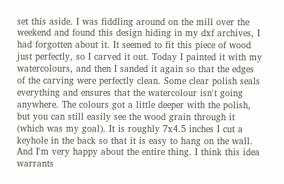set this aside. I was fiddling around on the mill over the weekend and found this design hiding in my dxf archives, I had forgotten about it. It seemed to fit this piece of wood just perfectly, so I carved it out. Today I painted it with my watercolours, and then I sanded it again so that the edges of the carving were perfectly clean. Some clear polish seals everything and ensures that the watercolour isn't going anywhere. The colours got a little deeper with the polish, but you can still easily see the wood grain through it (which was my goal). It is roughly 7x4.5 inches I cut a keyhole in the back so that it is easy to hang on the wall. And I'm very happy about the entire thing. I think this idea warrants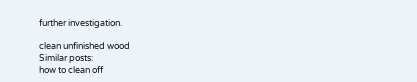further investigation.

clean unfinished wood
Similar posts:
how to clean off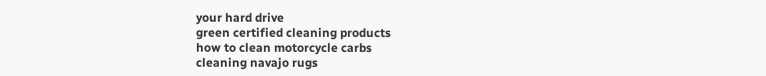your hard drive
green certified cleaning products
how to clean motorcycle carbs
cleaning navajo rugs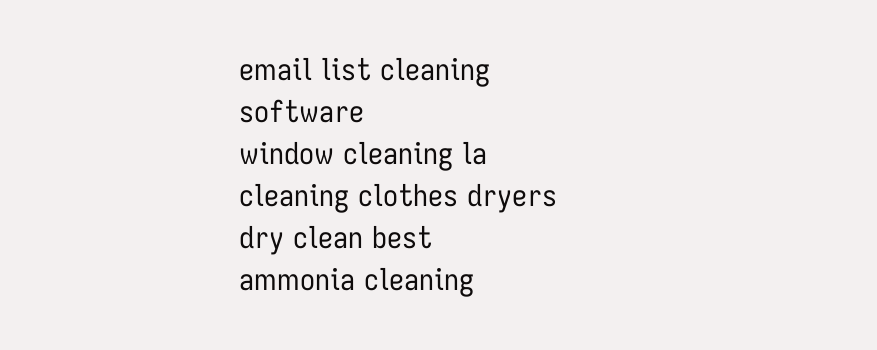email list cleaning software
window cleaning la
cleaning clothes dryers
dry clean best
ammonia cleaning